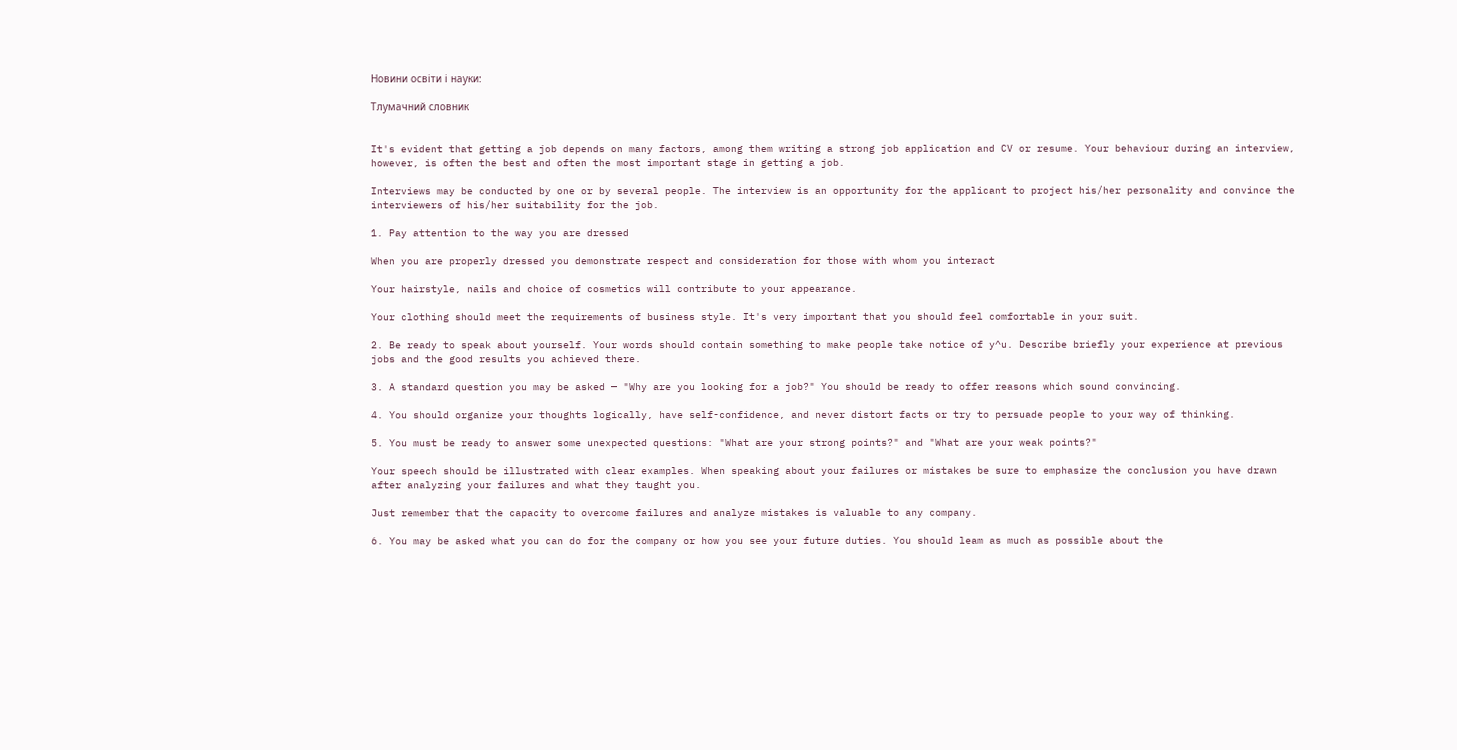Новини освіти і науки:

Тлумачний словник


It's evident that getting a job depends on many factors, among them writing a strong job application and CV or resume. Your behaviour during an interview, however, is often the best and often the most important stage in getting a job.

Interviews may be conducted by one or by several people. The interview is an opportunity for the applicant to project his/her personality and convince the interviewers of his/her suitability for the job.

1. Pay attention to the way you are dressed

When you are properly dressed you demonstrate respect and consideration for those with whom you interact

Your hairstyle, nails and choice of cosmetics will contribute to your appearance.

Your clothing should meet the requirements of business style. It's very important that you should feel comfortable in your suit.

2. Be ready to speak about yourself. Your words should contain something to make people take notice of y^u. Describe briefly your experience at previous jobs and the good results you achieved there.

3. A standard question you may be asked — "Why are you looking for a job?" You should be ready to offer reasons which sound convincing.

4. You should organize your thoughts logically, have self-confidence, and never distort facts or try to persuade people to your way of thinking.

5. You must be ready to answer some unexpected questions: "What are your strong points?" and "What are your weak points?"

Your speech should be illustrated with clear examples. When speaking about your failures or mistakes be sure to emphasize the conclusion you have drawn after analyzing your failures and what they taught you.

Just remember that the capacity to overcome failures and analyze mistakes is valuable to any company.

6. You may be asked what you can do for the company or how you see your future duties. You should leam as much as possible about the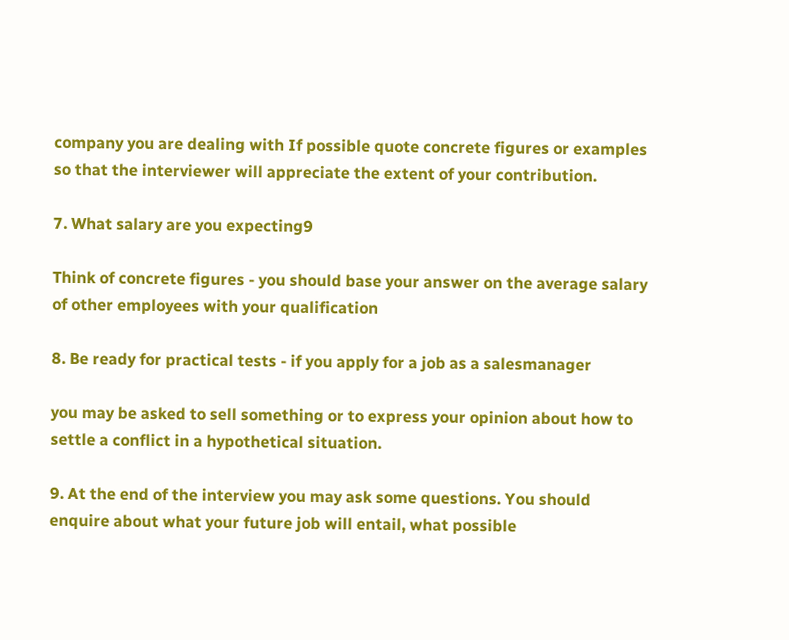company you are dealing with If possible quote concrete figures or examples so that the interviewer will appreciate the extent of your contribution.

7. What salary are you expecting9

Think of concrete figures - you should base your answer on the average salary of other employees with your qualification

8. Be ready for practical tests - if you apply for a job as a salesmanager

you may be asked to sell something or to express your opinion about how to settle a conflict in a hypothetical situation.

9. At the end of the interview you may ask some questions. You should enquire about what your future job will entail, what possible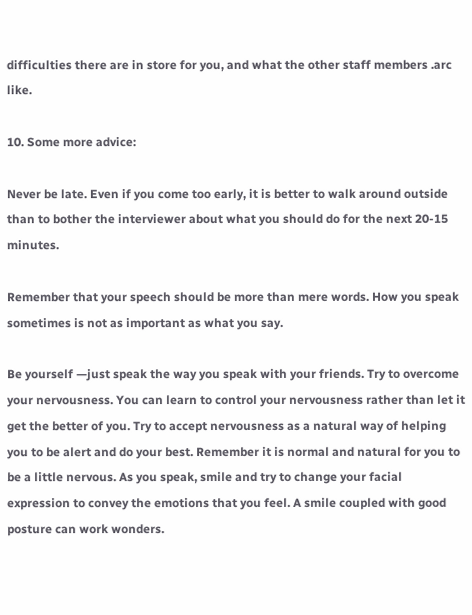difficulties there are in store for you, and what the other staff members .arc like.

10. Some more advice:

Never be late. Even if you come too early, it is better to walk around outside than to bother the interviewer about what you should do for the next 20-15 minutes.

Remember that your speech should be more than mere words. How you speak sometimes is not as important as what you say.

Be yourself —just speak the way you speak with your friends. Try to overcome your nervousness. You can learn to control your nervousness rather than let it get the better of you. Try to accept nervousness as a natural way of helping you to be alert and do your best. Remember it is normal and natural for you to be a little nervous. As you speak, smile and try to change your facial expression to convey the emotions that you feel. A smile coupled with good posture can work wonders.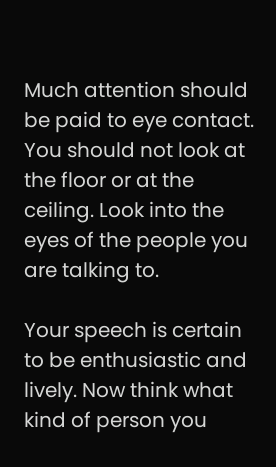Much attention should be paid to eye contact. You should not look at the floor or at the ceiling. Look into the eyes of the people you are talking to.

Your speech is certain to be enthusiastic and lively. Now think what kind of person you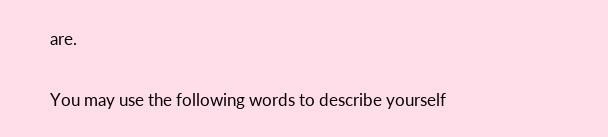are.

You may use the following words to describe yourself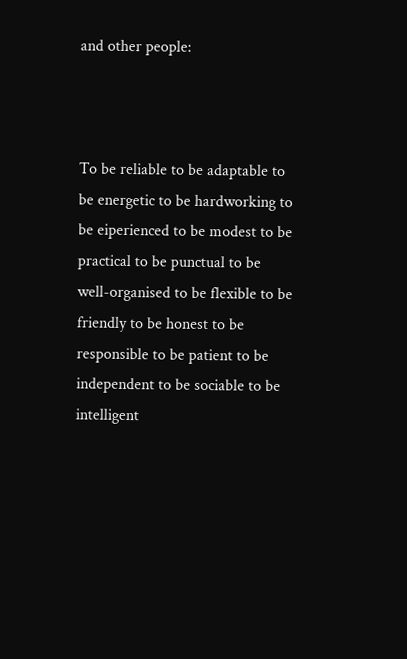and other people:



To be reliable to be adaptable to be energetic to be hardworking to be eiperienced to be modest to be practical to be punctual to be well-organised to be flexible to be friendly to be honest to be responsible to be patient to be independent to be sociable to be intelligent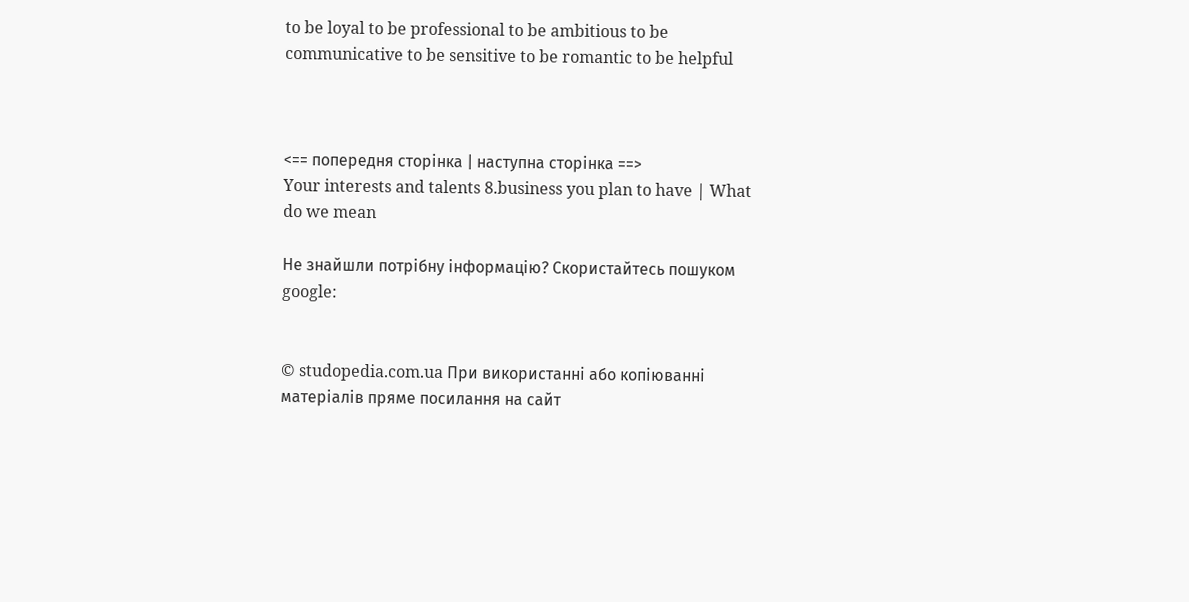to be loyal to be professional to be ambitious to be communicative to be sensitive to be romantic to be helpful



<== попередня сторінка | наступна сторінка ==>
Your interests and talents 8.business you plan to have | What do we mean

Не знайшли потрібну інформацію? Скористайтесь пошуком google:


© studopedia.com.ua При використанні або копіюванні матеріалів пряме посилання на сайт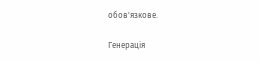обов'язкове.

Генерація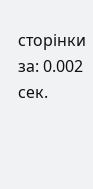сторінки за: 0.002 сек.